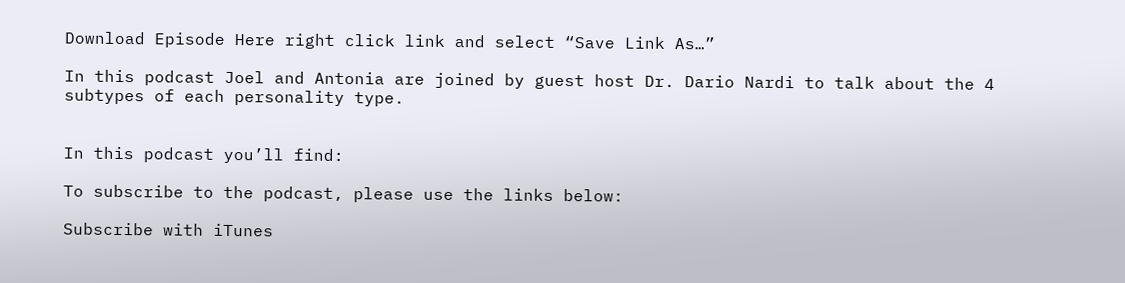Download Episode Here right click link and select “Save Link As…”

In this podcast Joel and Antonia are joined by guest host Dr. Dario Nardi to talk about the 4 subtypes of each personality type.


In this podcast you’ll find:

To subscribe to the podcast, please use the links below:

Subscribe with iTunes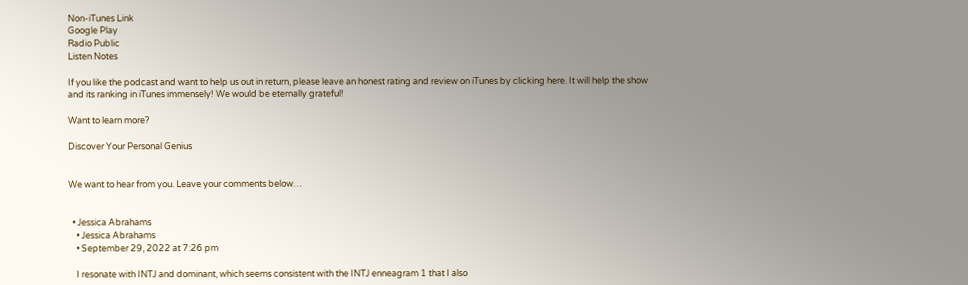Non-iTunes Link
Google Play
Radio Public
Listen Notes

If you like the podcast and want to help us out in return, please leave an honest rating and review on iTunes by clicking here. It will help the show and its ranking in iTunes immensely! We would be eternally grateful!

Want to learn more?

Discover Your Personal Genius


We want to hear from you. Leave your comments below…


  • Jessica Abrahams
    • Jessica Abrahams
    • September 29, 2022 at 7:26 pm

    I resonate with INTJ and dominant, which seems consistent with the INTJ enneagram 1 that I also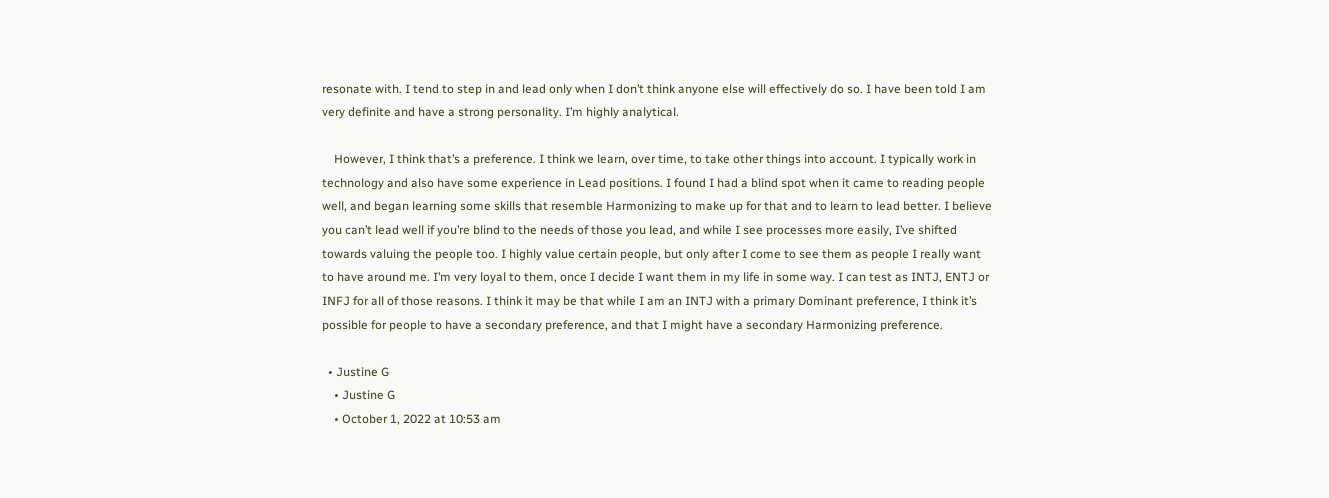resonate with. I tend to step in and lead only when I don’t think anyone else will effectively do so. I have been told I am very definite and have a strong personality. I’m highly analytical.

    However, I think that’s a preference. I think we learn, over time, to take other things into account. I typically work in technology and also have some experience in Lead positions. I found I had a blind spot when it came to reading people well, and began learning some skills that resemble Harmonizing to make up for that and to learn to lead better. I believe you can’t lead well if you’re blind to the needs of those you lead, and while I see processes more easily, I’ve shifted towards valuing the people too. I highly value certain people, but only after I come to see them as people I really want to have around me. I’m very loyal to them, once I decide I want them in my life in some way. I can test as INTJ, ENTJ or INFJ for all of those reasons. I think it may be that while I am an INTJ with a primary Dominant preference, I think it’s possible for people to have a secondary preference, and that I might have a secondary Harmonizing preference.

  • Justine G
    • Justine G
    • October 1, 2022 at 10:53 am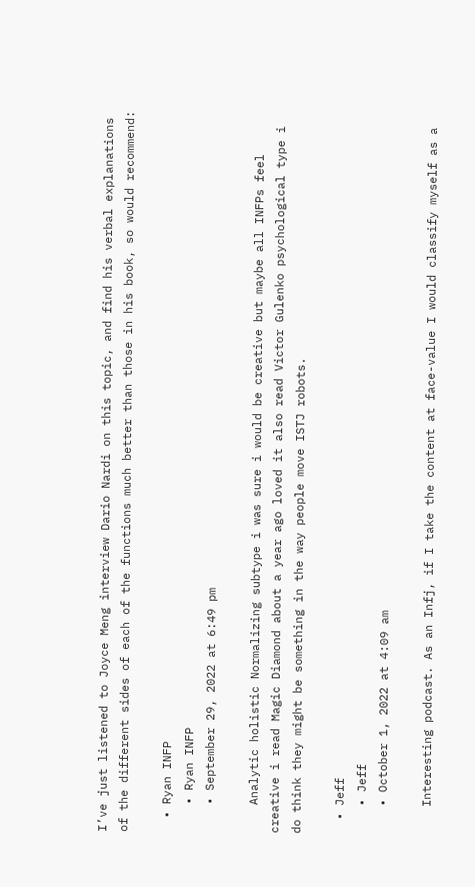I’ve just listened to Joyce Meng interview Dario Nardi on this topic, and find his verbal explanations of the different sides of each of the functions much better than those in his book, so would recommend:

  • Ryan INFP
    • Ryan INFP
    • September 29, 2022 at 6:49 pm

    Analytic holistic Normalizing subtype i was sure i would be creative but maybe all INFPs feel creative i read Magic Diamond about a year ago loved it also read Victor Gulenko psychological type i do think they might be something in the way people move ISTJ robots.

  • Jeff
    • Jeff
    • October 1, 2022 at 4:09 am

    Interesting podcast. As an Infj, if I take the content at face-value I would classify myself as a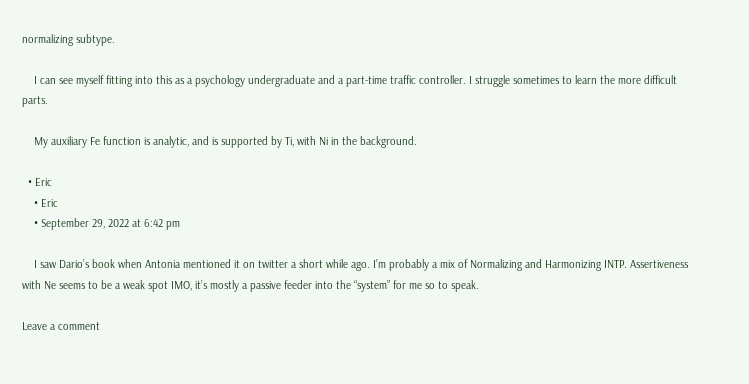normalizing subtype.

    I can see myself fitting into this as a psychology undergraduate and a part-time traffic controller. I struggle sometimes to learn the more difficult parts.

    My auxiliary Fe function is analytic, and is supported by Ti, with Ni in the background.

  • Eric
    • Eric
    • September 29, 2022 at 6:42 pm

    I saw Dario’s book when Antonia mentioned it on twitter a short while ago. I’m probably a mix of Normalizing and Harmonizing INTP. Assertiveness with Ne seems to be a weak spot IMO, it’s mostly a passive feeder into the “system” for me so to speak.

Leave a comment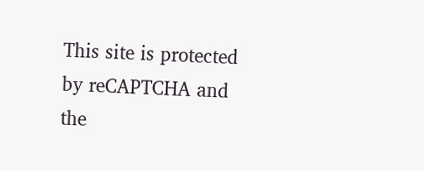This site is protected by reCAPTCHA and the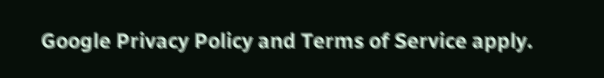Google Privacy Policy and Terms of Service apply.